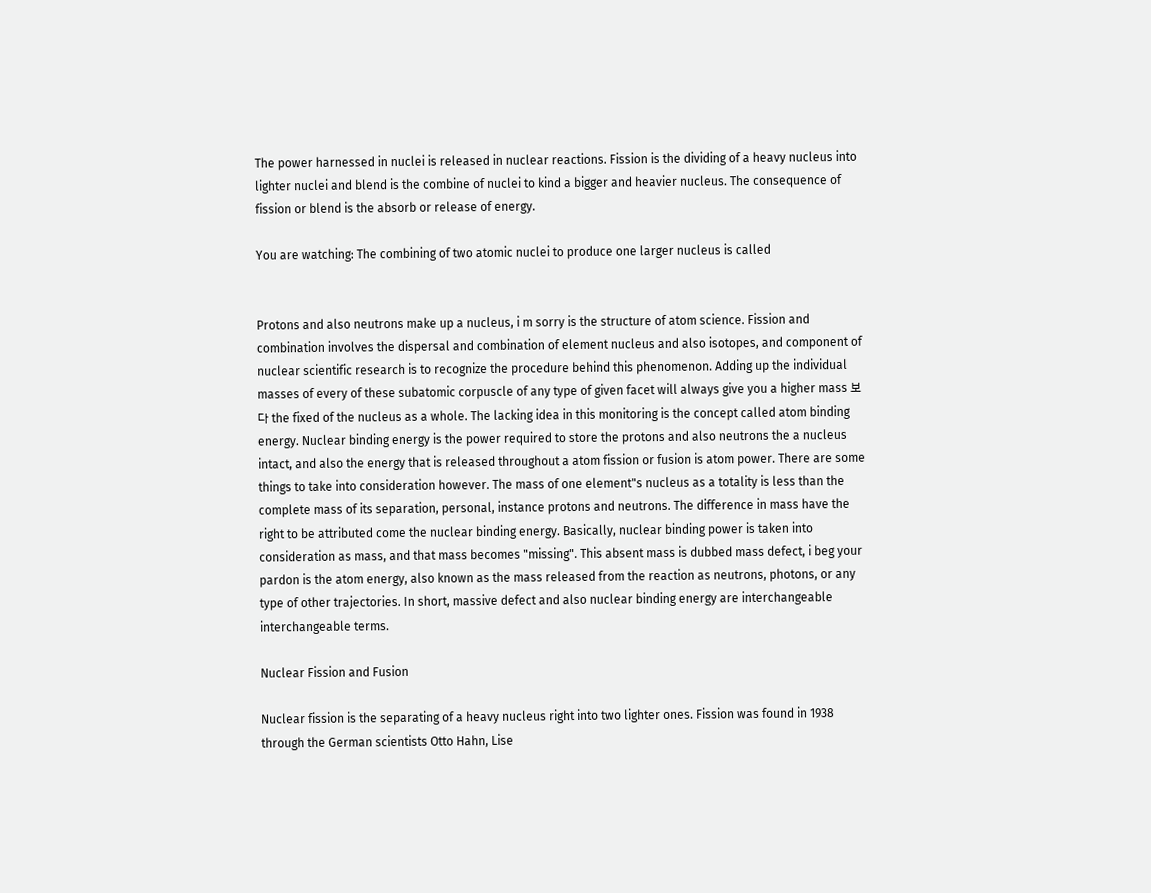The power harnessed in nuclei is released in nuclear reactions. Fission is the dividing of a heavy nucleus into lighter nuclei and blend is the combine of nuclei to kind a bigger and heavier nucleus. The consequence of fission or blend is the absorb or release of energy.

You are watching: The combining of two atomic nuclei to produce one larger nucleus is called


Protons and also neutrons make up a nucleus, i m sorry is the structure of atom science. Fission and combination involves the dispersal and combination of element nucleus and also isotopes, and component of nuclear scientific research is to recognize the procedure behind this phenomenon. Adding up the individual masses of every of these subatomic corpuscle of any type of given facet will always give you a higher mass 보다 the fixed of the nucleus as a whole. The lacking idea in this monitoring is the concept called atom binding energy. Nuclear binding energy is the power required to store the protons and also neutrons the a nucleus intact, and also the energy that is released throughout a atom fission or fusion is atom power. There are some things to take into consideration however. The mass of one element"s nucleus as a totality is less than the complete mass of its separation, personal, instance protons and neutrons. The difference in mass have the right to be attributed come the nuclear binding energy. Basically, nuclear binding power is taken into consideration as mass, and that mass becomes "missing". This absent mass is dubbed mass defect, i beg your pardon is the atom energy, also known as the mass released from the reaction as neutrons, photons, or any type of other trajectories. In short, massive defect and also nuclear binding energy are interchangeable interchangeable terms.

Nuclear Fission and Fusion

Nuclear fission is the separating of a heavy nucleus right into two lighter ones. Fission was found in 1938 through the German scientists Otto Hahn, Lise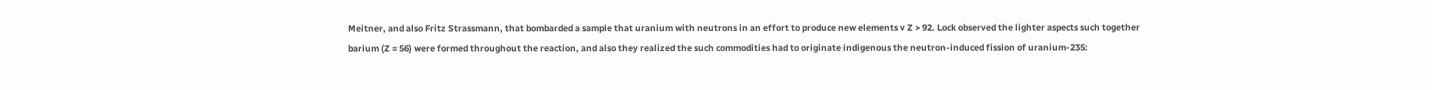Meitner, and also Fritz Strassmann, that bombarded a sample that uranium with neutrons in an effort to produce new elements v Z > 92. Lock observed the lighter aspects such together barium (Z = 56) were formed throughout the reaction, and also they realized the such commodities had to originate indigenous the neutron-induced fission of uranium-235: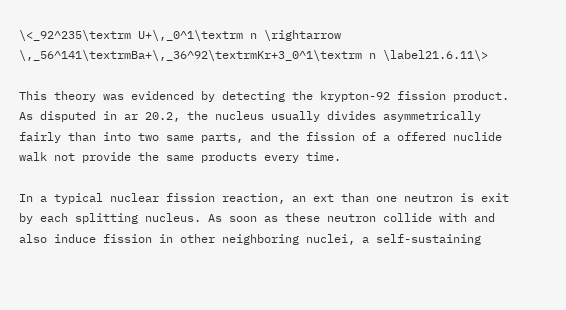\<_92^235\textrm U+\,_0^1\textrm n \rightarrow \,_56^141\textrmBa+\,_36^92\textrmKr+3_0^1\textrm n \label21.6.11\>

This theory was evidenced by detecting the krypton-92 fission product. As disputed in ar 20.2, the nucleus usually divides asymmetrically fairly than into two same parts, and the fission of a offered nuclide walk not provide the same products every time.

In a typical nuclear fission reaction, an ext than one neutron is exit by each splitting nucleus. As soon as these neutron collide with and also induce fission in other neighboring nuclei, a self-sustaining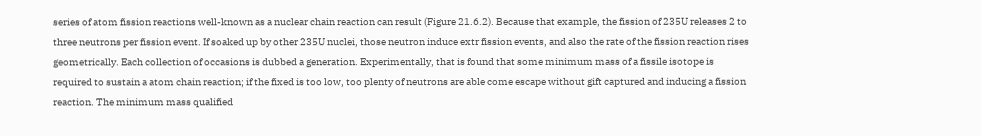series of atom fission reactions well-known as a nuclear chain reaction can result (Figure 21.6.2). Because that example, the fission of 235U releases 2 to three neutrons per fission event. If soaked up by other 235U nuclei, those neutron induce extr fission events, and also the rate of the fission reaction rises geometrically. Each collection of occasions is dubbed a generation. Experimentally, that is found that some minimum mass of a fissile isotope is required to sustain a atom chain reaction; if the fixed is too low, too plenty of neutrons are able come escape without gift captured and inducing a fission reaction. The minimum mass qualified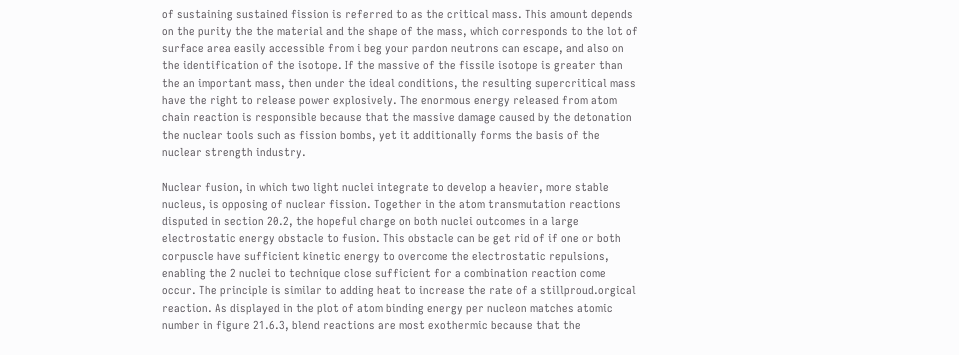of sustaining sustained fission is referred to as the critical mass. This amount depends on the purity the the material and the shape of the mass, which corresponds to the lot of surface area easily accessible from i beg your pardon neutrons can escape, and also on the identification of the isotope. If the massive of the fissile isotope is greater than the an important mass, then under the ideal conditions, the resulting supercritical mass have the right to release power explosively. The enormous energy released from atom chain reaction is responsible because that the massive damage caused by the detonation the nuclear tools such as fission bombs, yet it additionally forms the basis of the nuclear strength industry.

Nuclear fusion, in which two light nuclei integrate to develop a heavier, more stable nucleus, is opposing of nuclear fission. Together in the atom transmutation reactions disputed in section 20.2, the hopeful charge on both nuclei outcomes in a large electrostatic energy obstacle to fusion. This obstacle can be get rid of if one or both corpuscle have sufficient kinetic energy to overcome the electrostatic repulsions, enabling the 2 nuclei to technique close sufficient for a combination reaction come occur. The principle is similar to adding heat to increase the rate of a stillproud.orgical reaction. As displayed in the plot of atom binding energy per nucleon matches atomic number in figure 21.6.3, blend reactions are most exothermic because that the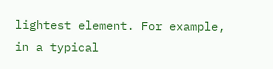lightest element. For example, in a typical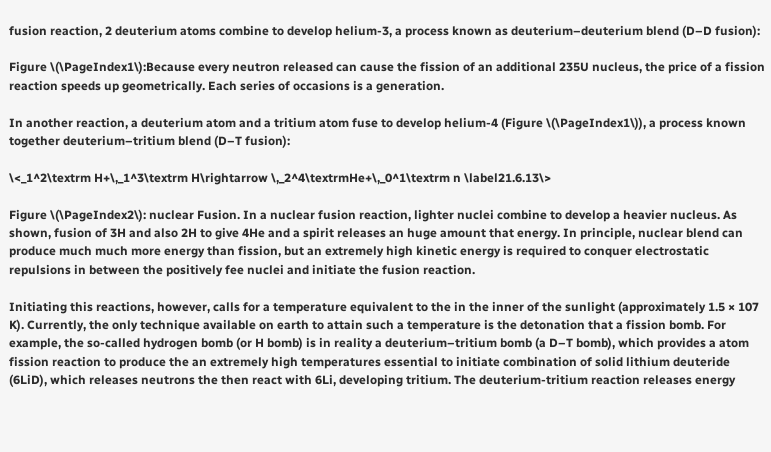fusion reaction, 2 deuterium atoms combine to develop helium-3, a process known as deuterium–deuterium blend (D–D fusion):

Figure \(\PageIndex1\):Because every neutron released can cause the fission of an additional 235U nucleus, the price of a fission reaction speeds up geometrically. Each series of occasions is a generation.

In another reaction, a deuterium atom and a tritium atom fuse to develop helium-4 (Figure \(\PageIndex1\)), a process known together deuterium–tritium blend (D–T fusion):

\<_1^2\textrm H+\,_1^3\textrm H\rightarrow \,_2^4\textrmHe+\,_0^1\textrm n \label21.6.13\>

Figure \(\PageIndex2\): nuclear Fusion. In a nuclear fusion reaction, lighter nuclei combine to develop a heavier nucleus. As shown, fusion of 3H and also 2H to give 4He and a spirit releases an huge amount that energy. In principle, nuclear blend can produce much much more energy than fission, but an extremely high kinetic energy is required to conquer electrostatic repulsions in between the positively fee nuclei and initiate the fusion reaction.

Initiating this reactions, however, calls for a temperature equivalent to the in the inner of the sunlight (approximately 1.5 × 107 K). Currently, the only technique available on earth to attain such a temperature is the detonation that a fission bomb. For example, the so-called hydrogen bomb (or H bomb) is in reality a deuterium–tritium bomb (a D–T bomb), which provides a atom fission reaction to produce the an extremely high temperatures essential to initiate combination of solid lithium deuteride (6LiD), which releases neutrons the then react with 6Li, developing tritium. The deuterium-tritium reaction releases energy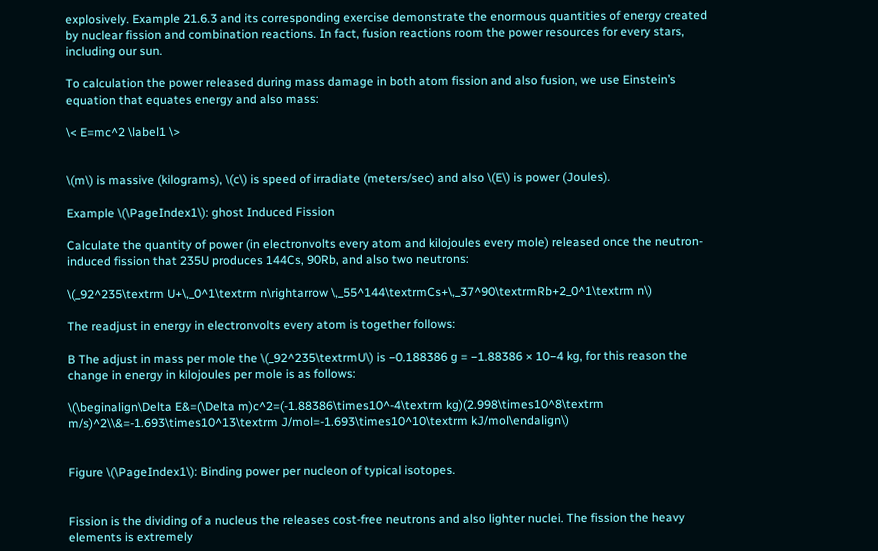explosively. Example 21.6.3 and its corresponding exercise demonstrate the enormous quantities of energy created by nuclear fission and combination reactions. In fact, fusion reactions room the power resources for every stars, including our sun.

To calculation the power released during mass damage in both atom fission and also fusion, we use Einstein’s equation that equates energy and also mass:

\< E=mc^2 \label1 \>


\(m\) is massive (kilograms), \(c\) is speed of irradiate (meters/sec) and also \(E\) is power (Joules).

Example \(\PageIndex1\): ghost Induced Fission

Calculate the quantity of power (in electronvolts every atom and kilojoules every mole) released once the neutron-induced fission that 235U produces 144Cs, 90Rb, and also two neutrons:

\(_92^235\textrm U+\,_0^1\textrm n\rightarrow \,_55^144\textrmCs+\,_37^90\textrmRb+2_0^1\textrm n\)

The readjust in energy in electronvolts every atom is together follows:

B The adjust in mass per mole the \(_92^235\textrmU\) is −0.188386 g = −1.88386 × 10−4 kg, for this reason the change in energy in kilojoules per mole is as follows:

\(\beginalign\Delta E&=(\Delta m)c^2=(-1.88386\times10^-4\textrm kg)(2.998\times10^8\textrm m/s)^2\\&=-1.693\times10^13\textrm J/mol=-1.693\times10^10\textrm kJ/mol\endalign\)


Figure \(\PageIndex1\): Binding power per nucleon of typical isotopes.


Fission is the dividing of a nucleus the releases cost-free neutrons and also lighter nuclei. The fission the heavy elements is extremely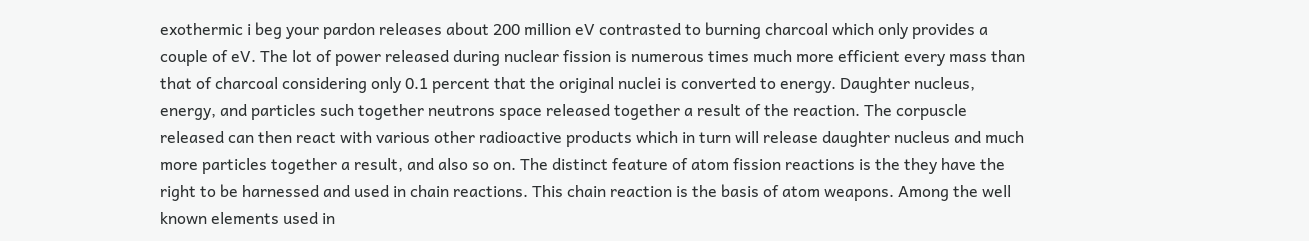exothermic i beg your pardon releases about 200 million eV contrasted to burning charcoal which only provides a couple of eV. The lot of power released during nuclear fission is numerous times much more efficient every mass than that of charcoal considering only 0.1 percent that the original nuclei is converted to energy. Daughter nucleus, energy, and particles such together neutrons space released together a result of the reaction. The corpuscle released can then react with various other radioactive products which in turn will release daughter nucleus and much more particles together a result, and also so on. The distinct feature of atom fission reactions is the they have the right to be harnessed and used in chain reactions. This chain reaction is the basis of atom weapons. Among the well known elements used in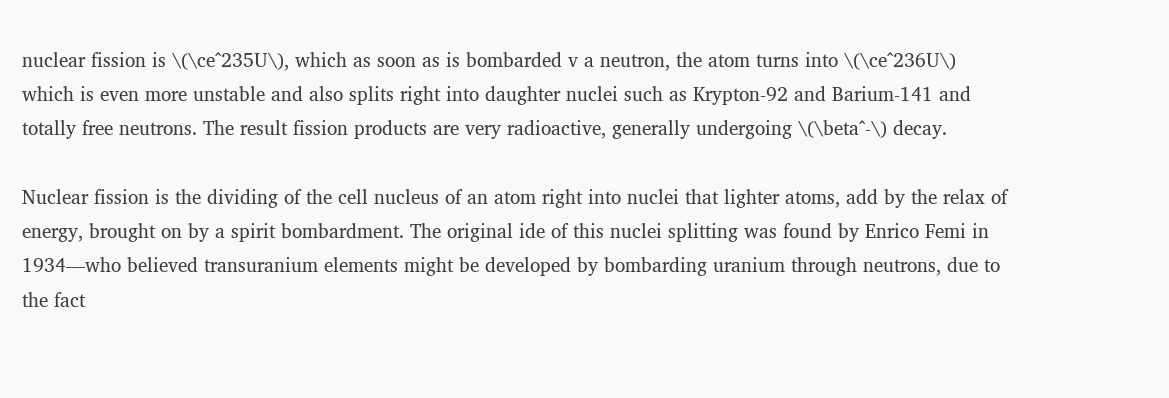nuclear fission is \(\ce^235U\), which as soon as is bombarded v a neutron, the atom turns into \(\ce^236U\) which is even more unstable and also splits right into daughter nuclei such as Krypton-92 and Barium-141 and totally free neutrons. The result fission products are very radioactive, generally undergoing \(\beta^-\) decay.

Nuclear fission is the dividing of the cell nucleus of an atom right into nuclei that lighter atoms, add by the relax of energy, brought on by a spirit bombardment. The original ide of this nuclei splitting was found by Enrico Femi in 1934—who believed transuranium elements might be developed by bombarding uranium through neutrons, due to the fact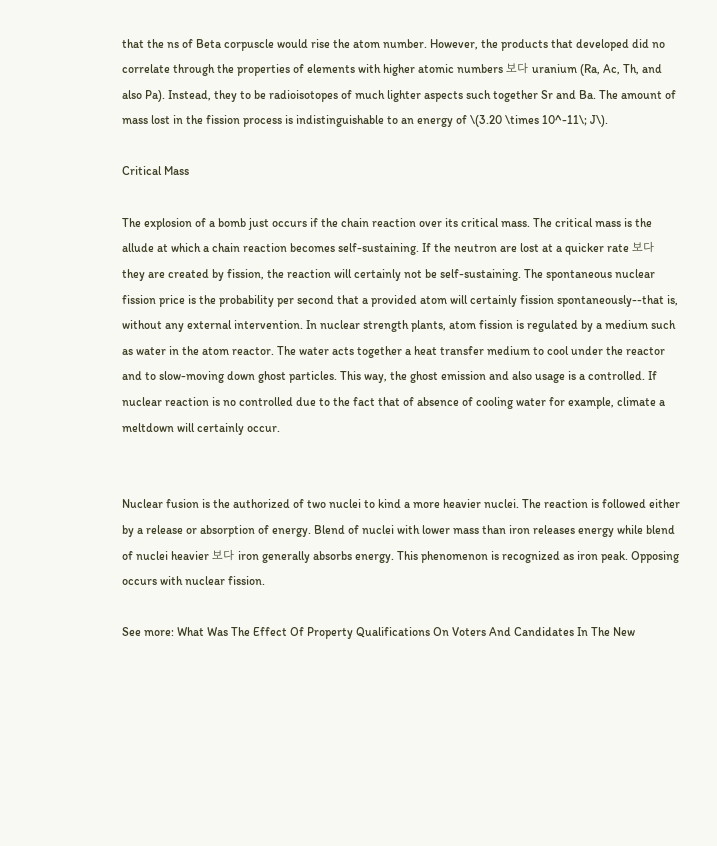that the ns of Beta corpuscle would rise the atom number. However, the products that developed did no correlate through the properties of elements with higher atomic numbers 보다 uranium (Ra, Ac, Th, and also Pa). Instead, they to be radioisotopes of much lighter aspects such together Sr and Ba. The amount of mass lost in the fission process is indistinguishable to an energy of \(3.20 \times 10^-11\; J\).

Critical Mass

The explosion of a bomb just occurs if the chain reaction over its critical mass. The critical mass is the allude at which a chain reaction becomes self-sustaining. If the neutron are lost at a quicker rate 보다 they are created by fission, the reaction will certainly not be self-sustaining. The spontaneous nuclear fission price is the probability per second that a provided atom will certainly fission spontaneously--that is, without any external intervention. In nuclear strength plants, atom fission is regulated by a medium such as water in the atom reactor. The water acts together a heat transfer medium to cool under the reactor and to slow-moving down ghost particles. This way, the ghost emission and also usage is a controlled. If nuclear reaction is no controlled due to the fact that of absence of cooling water for example, climate a meltdown will certainly occur.


Nuclear fusion is the authorized of two nuclei to kind a more heavier nuclei. The reaction is followed either by a release or absorption of energy. Blend of nuclei with lower mass than iron releases energy while blend of nuclei heavier 보다 iron generally absorbs energy. This phenomenon is recognized as iron peak. Opposing occurs with nuclear fission.

See more: What Was The Effect Of Property Qualifications On Voters And Candidates In The New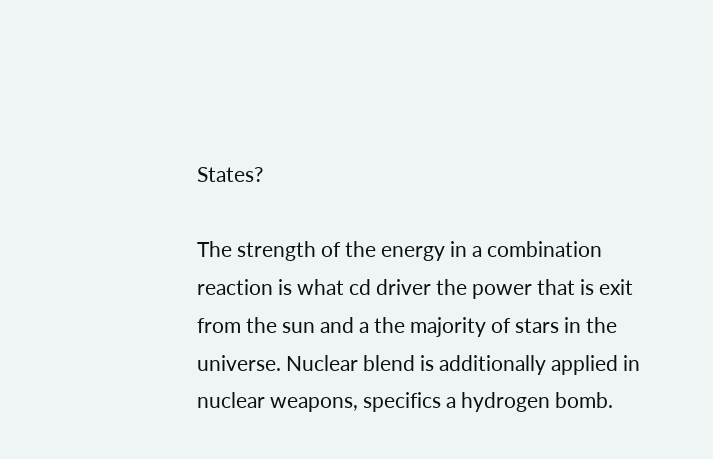States?

The strength of the energy in a combination reaction is what cd driver the power that is exit from the sun and a the majority of stars in the universe. Nuclear blend is additionally applied in nuclear weapons, specifics a hydrogen bomb.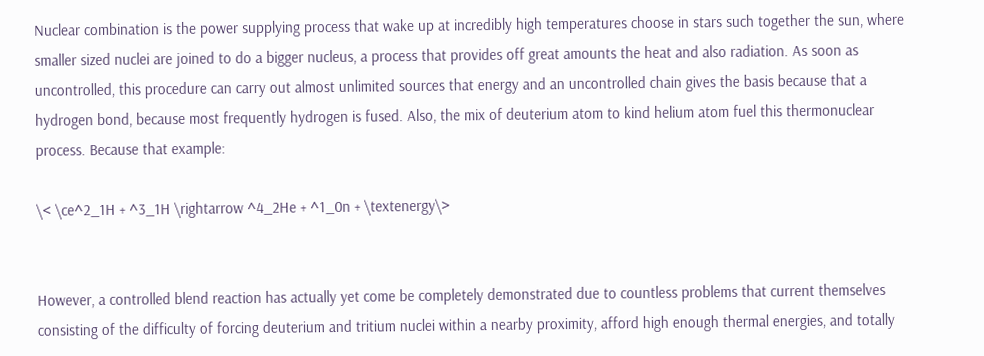Nuclear combination is the power supplying process that wake up at incredibly high temperatures choose in stars such together the sun, where smaller sized nuclei are joined to do a bigger nucleus, a process that provides off great amounts the heat and also radiation. As soon as uncontrolled, this procedure can carry out almost unlimited sources that energy and an uncontrolled chain gives the basis because that a hydrogen bond, because most frequently hydrogen is fused. Also, the mix of deuterium atom to kind helium atom fuel this thermonuclear process. Because that example:

\< \ce^2_1H + ^3_1H \rightarrow ^4_2He + ^1_0n + \textenergy\>


However, a controlled blend reaction has actually yet come be completely demonstrated due to countless problems that current themselves consisting of the difficulty of forcing deuterium and tritium nuclei within a nearby proximity, afford high enough thermal energies, and totally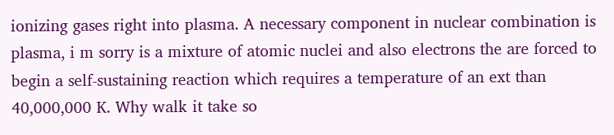ionizing gases right into plasma. A necessary component in nuclear combination is plasma, i m sorry is a mixture of atomic nuclei and also electrons the are forced to begin a self-sustaining reaction which requires a temperature of an ext than 40,000,000 K. Why walk it take so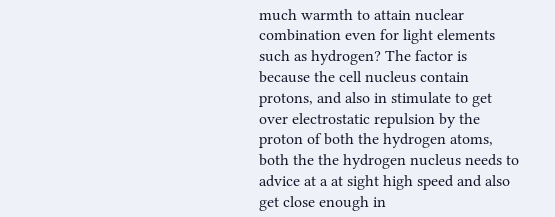much warmth to attain nuclear combination even for light elements such as hydrogen? The factor is because the cell nucleus contain protons, and also in stimulate to get over electrostatic repulsion by the proton of both the hydrogen atoms, both the the hydrogen nucleus needs to advice at a at sight high speed and also get close enough in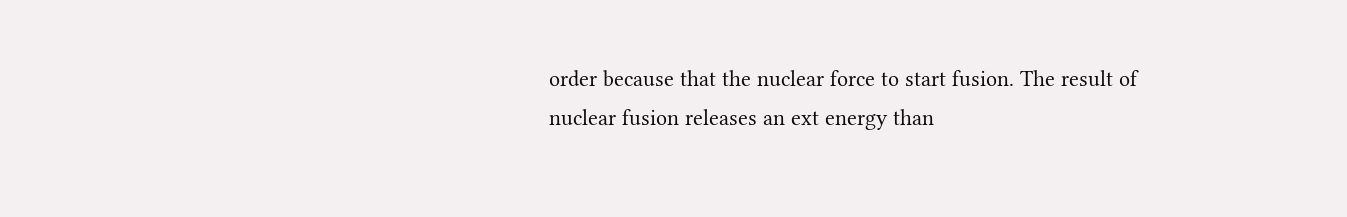order because that the nuclear force to start fusion. The result of nuclear fusion releases an ext energy than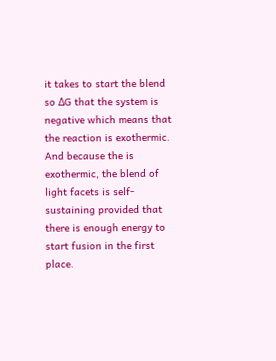it takes to start the blend so ΔG that the system is negative which means that the reaction is exothermic. And because the is exothermic, the blend of light facets is self-sustaining provided that there is enough energy to start fusion in the first place.